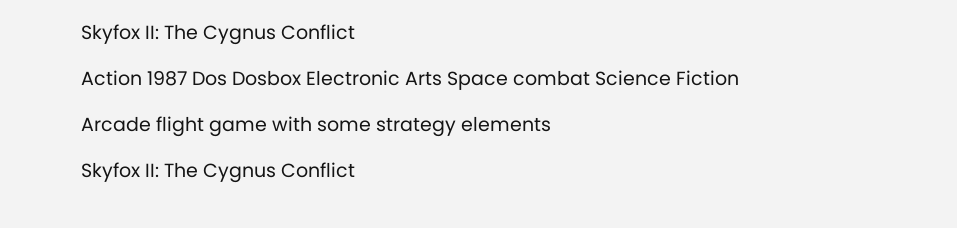Skyfox II: The Cygnus Conflict

Action 1987 Dos Dosbox Electronic Arts Space combat Science Fiction

Arcade flight game with some strategy elements

Skyfox II: The Cygnus Conflict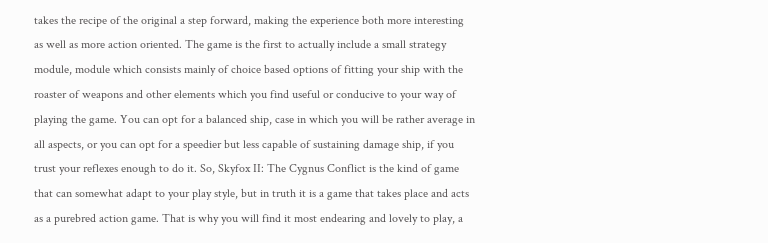takes the recipe of the original a step forward, making the experience both more interesting as well as more action oriented. The game is the first to actually include a small strategy module, module which consists mainly of choice based options of fitting your ship with the roaster of weapons and other elements which you find useful or conducive to your way of playing the game. You can opt for a balanced ship, case in which you will be rather average in all aspects, or you can opt for a speedier but less capable of sustaining damage ship, if you trust your reflexes enough to do it. So, Skyfox II: The Cygnus Conflict is the kind of game that can somewhat adapt to your play style, but in truth it is a game that takes place and acts as a purebred action game. That is why you will find it most endearing and lovely to play, a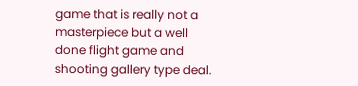game that is really not a masterpiece but a well done flight game and shooting gallery type deal.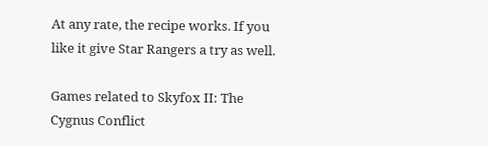At any rate, the recipe works. If you like it give Star Rangers a try as well.

Games related to Skyfox II: The Cygnus Conflict